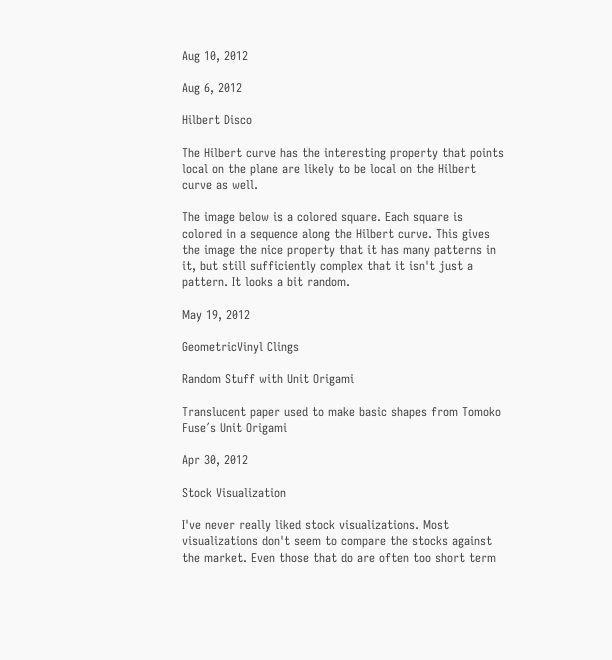Aug 10, 2012

Aug 6, 2012

Hilbert Disco

The Hilbert curve has the interesting property that points local on the plane are likely to be local on the Hilbert curve as well.

The image below is a colored square. Each square is colored in a sequence along the Hilbert curve. This gives the image the nice property that it has many patterns in it, but still sufficiently complex that it isn't just a pattern. It looks a bit random.

May 19, 2012

GeometricVinyl Clings

Random Stuff with Unit Origami

Translucent paper used to make basic shapes from Tomoko Fuse´s Unit Origami

Apr 30, 2012

Stock Visualization

I've never really liked stock visualizations. Most visualizations don't seem to compare the stocks against the market. Even those that do are often too short term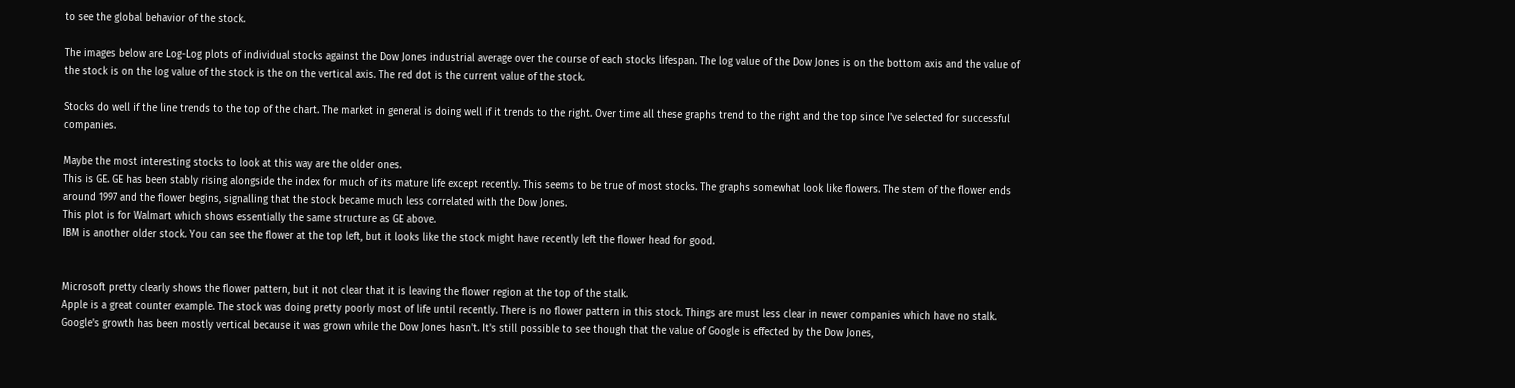to see the global behavior of the stock.

The images below are Log-Log plots of individual stocks against the Dow Jones industrial average over the course of each stocks lifespan. The log value of the Dow Jones is on the bottom axis and the value of the stock is on the log value of the stock is the on the vertical axis. The red dot is the current value of the stock.

Stocks do well if the line trends to the top of the chart. The market in general is doing well if it trends to the right. Over time all these graphs trend to the right and the top since I've selected for successful companies.

Maybe the most interesting stocks to look at this way are the older ones.
This is GE. GE has been stably rising alongside the index for much of its mature life except recently. This seems to be true of most stocks. The graphs somewhat look like flowers. The stem of the flower ends around 1997 and the flower begins, signalling that the stock became much less correlated with the Dow Jones.
This plot is for Walmart which shows essentially the same structure as GE above.
IBM is another older stock. You can see the flower at the top left, but it looks like the stock might have recently left the flower head for good.


Microsoft pretty clearly shows the flower pattern, but it not clear that it is leaving the flower region at the top of the stalk.
Apple is a great counter example. The stock was doing pretty poorly most of life until recently. There is no flower pattern in this stock. Things are must less clear in newer companies which have no stalk.
Google's growth has been mostly vertical because it was grown while the Dow Jones hasn't. It's still possible to see though that the value of Google is effected by the Dow Jones,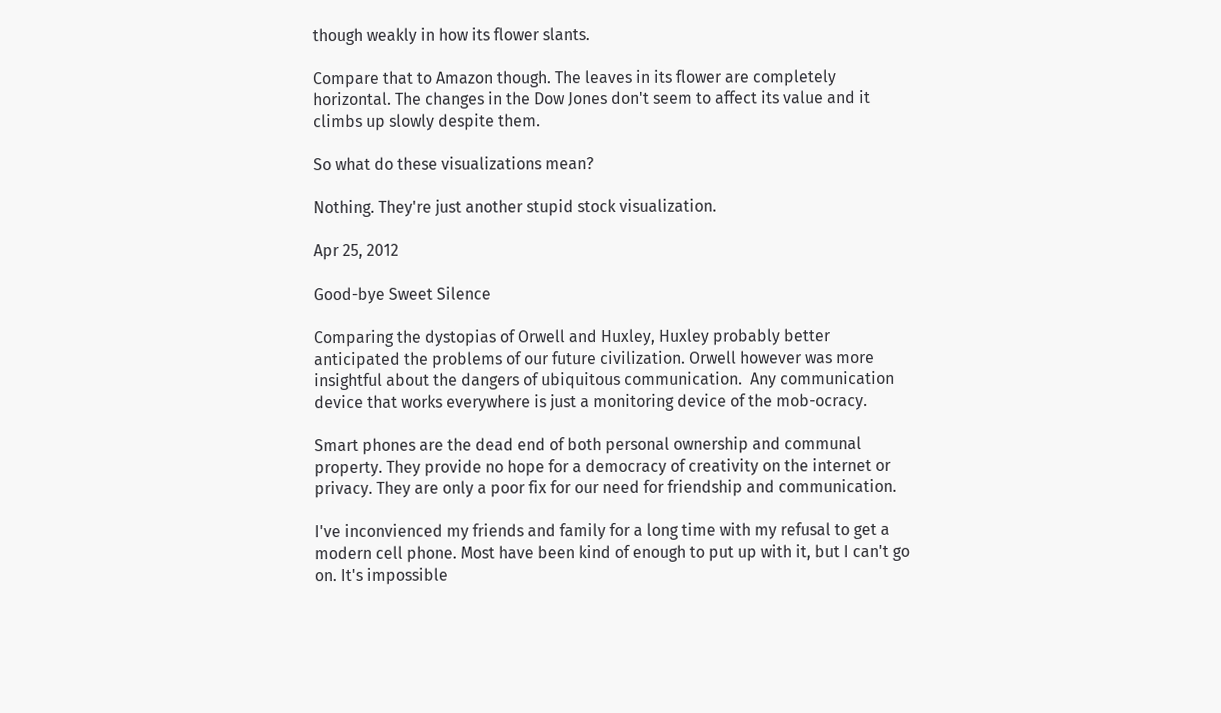though weakly in how its flower slants.

Compare that to Amazon though. The leaves in its flower are completely horizontal. The changes in the Dow Jones don't seem to affect its value and it climbs up slowly despite them.

So what do these visualizations mean?

Nothing. They're just another stupid stock visualization.

Apr 25, 2012

Good-bye Sweet Silence

Comparing the dystopias of Orwell and Huxley, Huxley probably better anticipated the problems of our future civilization. Orwell however was more insightful about the dangers of ubiquitous communication.  Any communication device that works everywhere is just a monitoring device of the mob-ocracy.

Smart phones are the dead end of both personal ownership and communal property. They provide no hope for a democracy of creativity on the internet or privacy. They are only a poor fix for our need for friendship and communication.

I've inconvienced my friends and family for a long time with my refusal to get a modern cell phone. Most have been kind of enough to put up with it, but I can't go on. It's impossible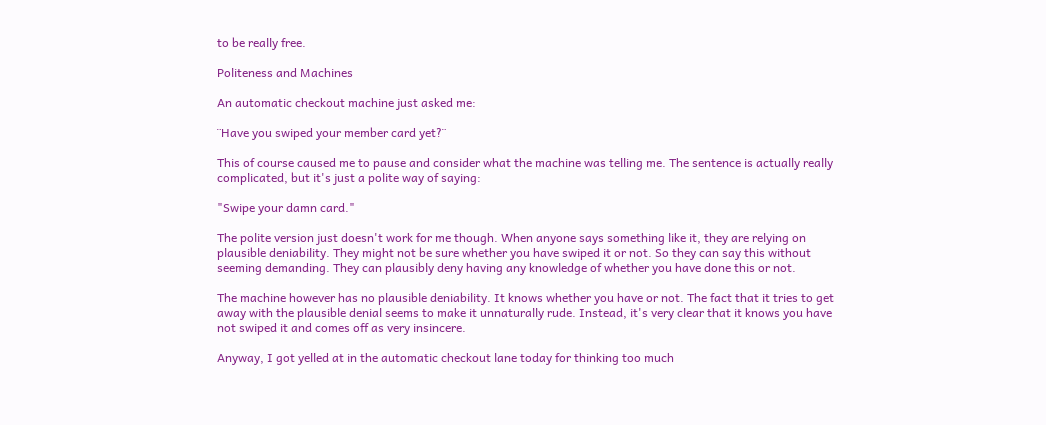to be really free.

Politeness and Machines

An automatic checkout machine just asked me:

¨Have you swiped your member card yet?¨

This of course caused me to pause and consider what the machine was telling me. The sentence is actually really complicated, but it's just a polite way of saying:

"Swipe your damn card."

The polite version just doesn't work for me though. When anyone says something like it, they are relying on plausible deniability. They might not be sure whether you have swiped it or not. So they can say this without seeming demanding. They can plausibly deny having any knowledge of whether you have done this or not.

The machine however has no plausible deniability. It knows whether you have or not. The fact that it tries to get away with the plausible denial seems to make it unnaturally rude. Instead, it's very clear that it knows you have not swiped it and comes off as very insincere.

Anyway, I got yelled at in the automatic checkout lane today for thinking too much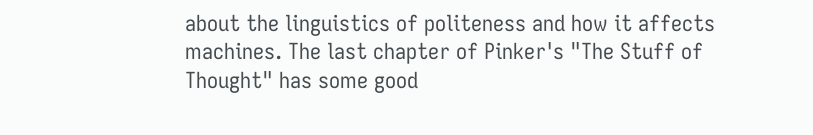about the linguistics of politeness and how it affects machines. The last chapter of Pinker's "The Stuff of Thought" has some good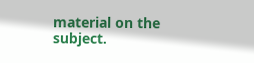material on the subject.